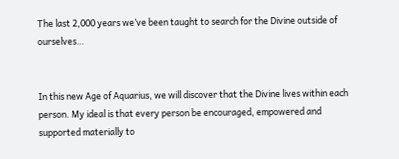The last 2,000 years we’ve been taught to search for the Divine outside of ourselves…


In this new Age of Aquarius, we will discover that the Divine lives within each person. My ideal is that every person be encouraged, empowered and supported materially to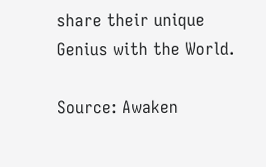share their unique Genius with the World.

Source: Awaken